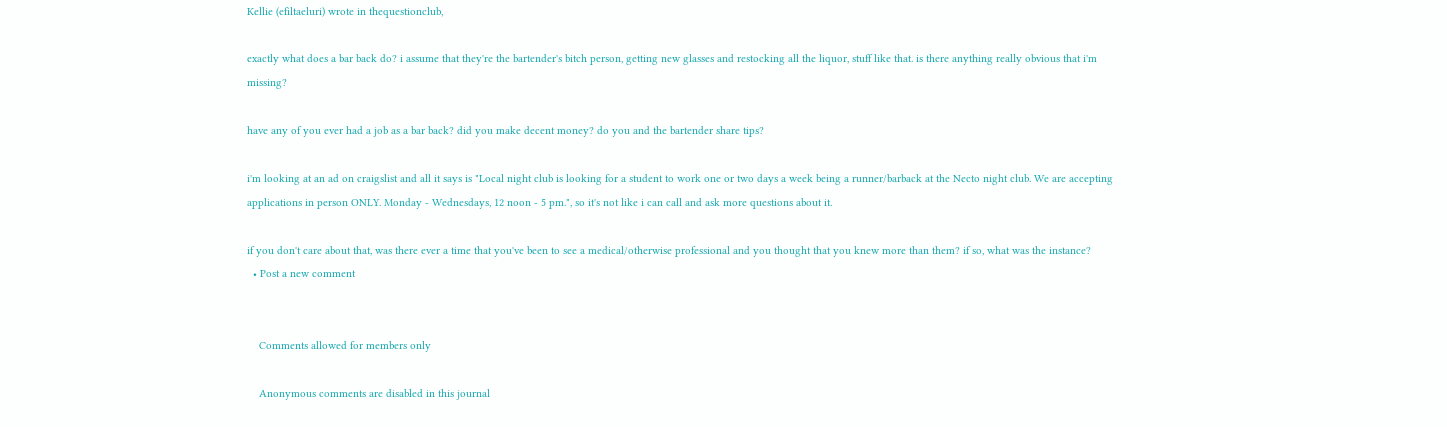Kellie (efiltaeluri) wrote in thequestionclub,

exactly what does a bar back do? i assume that they're the bartender's bitch person, getting new glasses and restocking all the liquor, stuff like that. is there anything really obvious that i'm missing?

have any of you ever had a job as a bar back? did you make decent money? do you and the bartender share tips?

i'm looking at an ad on craigslist and all it says is "Local night club is looking for a student to work one or two days a week being a runner/barback at the Necto night club. We are accepting applications in person ONLY. Monday - Wednesdays, 12 noon - 5 pm.", so it's not like i can call and ask more questions about it.

if you don't care about that, was there ever a time that you've been to see a medical/otherwise professional and you thought that you knew more than them? if so, what was the instance?
  • Post a new comment


    Comments allowed for members only

    Anonymous comments are disabled in this journal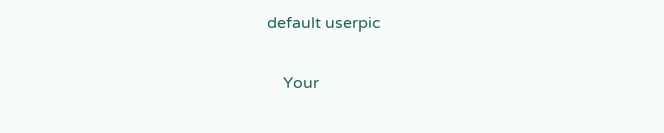default userpic

    Your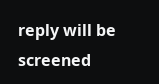reply will be screened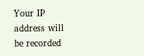Your IP address will be recorded